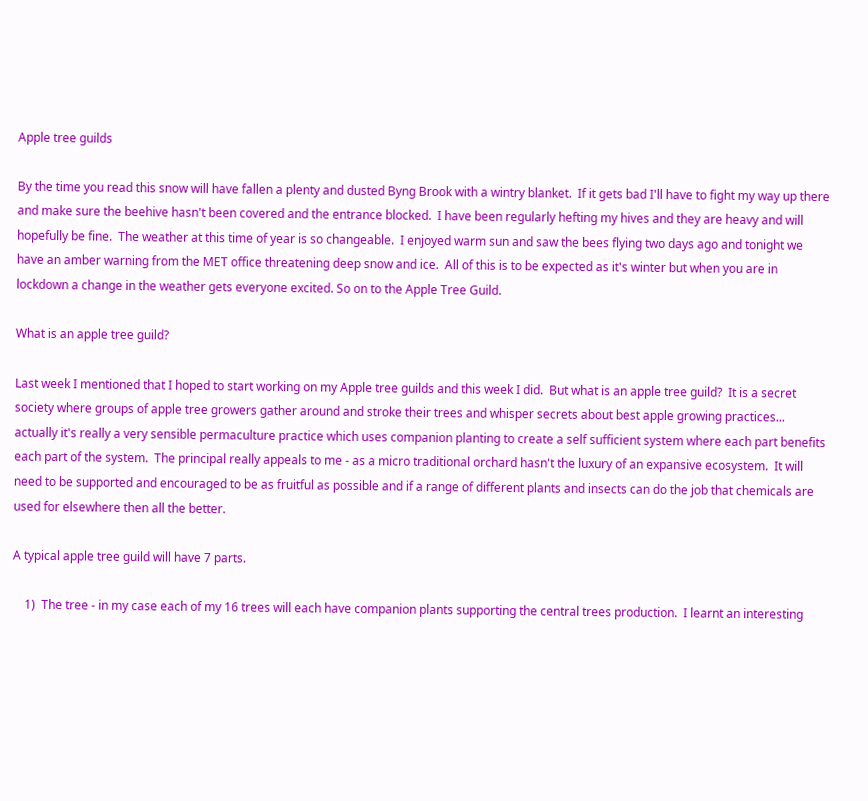Apple tree guilds

By the time you read this snow will have fallen a plenty and dusted Byng Brook with a wintry blanket.  If it gets bad I'll have to fight my way up there and make sure the beehive hasn't been covered and the entrance blocked.  I have been regularly hefting my hives and they are heavy and will hopefully be fine.  The weather at this time of year is so changeable.  I enjoyed warm sun and saw the bees flying two days ago and tonight we have an amber warning from the MET office threatening deep snow and ice.  All of this is to be expected as it's winter but when you are in lockdown a change in the weather gets everyone excited. So on to the Apple Tree Guild.

What is an apple tree guild?

Last week I mentioned that I hoped to start working on my Apple tree guilds and this week I did.  But what is an apple tree guild?  It is a secret society where groups of apple tree growers gather around and stroke their trees and whisper secrets about best apple growing practices... actually it's really a very sensible permaculture practice which uses companion planting to create a self sufficient system where each part benefits each part of the system.  The principal really appeals to me - as a micro traditional orchard hasn't the luxury of an expansive ecosystem.  It will need to be supported and encouraged to be as fruitful as possible and if a range of different plants and insects can do the job that chemicals are used for elsewhere then all the better.

A typical apple tree guild will have 7 parts.

    1)  The tree - in my case each of my 16 trees will each have companion plants supporting the central trees production.  I learnt an interesting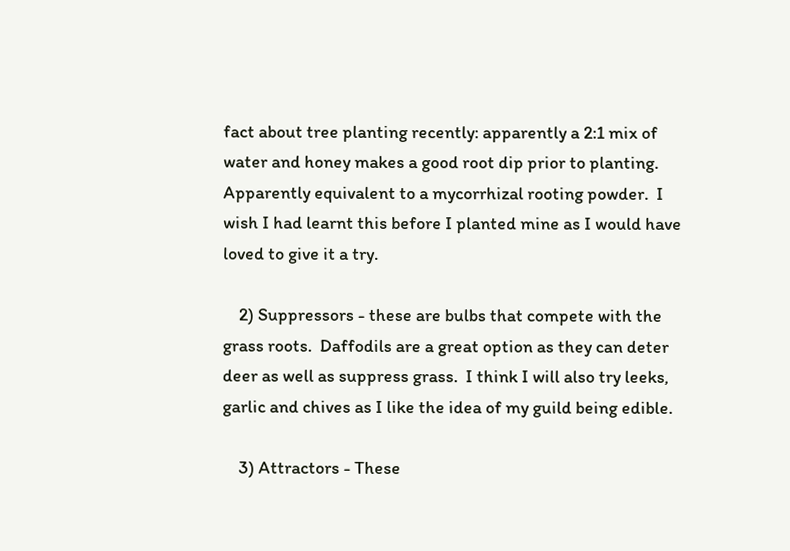fact about tree planting recently: apparently a 2:1 mix of water and honey makes a good root dip prior to planting.  Apparently equivalent to a mycorrhizal rooting powder.  I wish I had learnt this before I planted mine as I would have loved to give it a try.

    2) Suppressors - these are bulbs that compete with the grass roots.  Daffodils are a great option as they can deter deer as well as suppress grass.  I think I will also try leeks, garlic and chives as I like the idea of my guild being edible.

    3) Attractors - These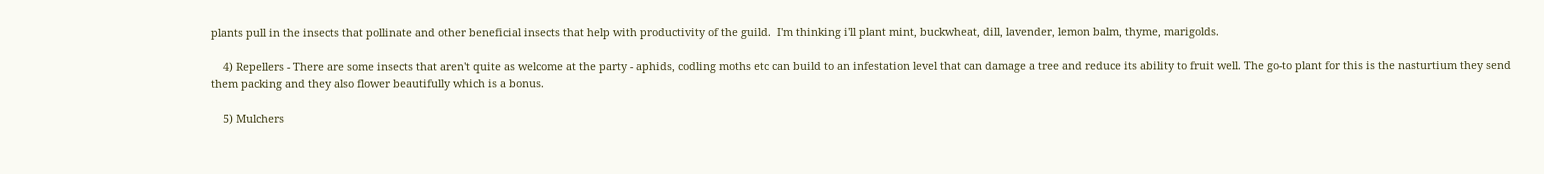plants pull in the insects that pollinate and other beneficial insects that help with productivity of the guild.  I'm thinking i'll plant mint, buckwheat, dill, lavender, lemon balm, thyme, marigolds.

    4) Repellers - There are some insects that aren't quite as welcome at the party - aphids, codling moths etc can build to an infestation level that can damage a tree and reduce its ability to fruit well. The go-to plant for this is the nasturtium they send them packing and they also flower beautifully which is a bonus.

    5) Mulchers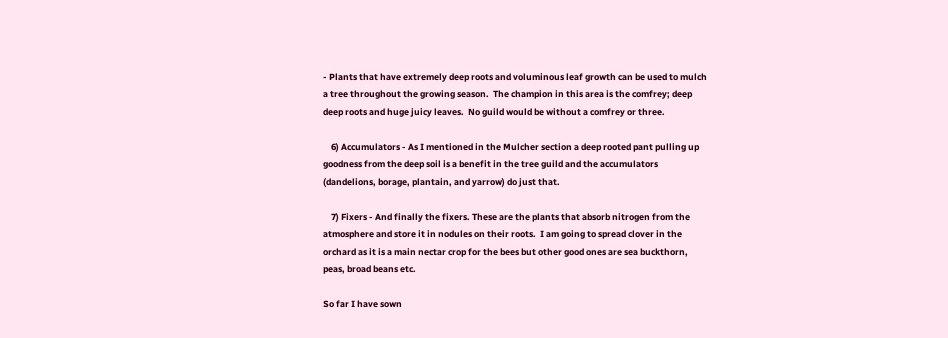- Plants that have extremely deep roots and voluminous leaf growth can be used to mulch a tree throughout the growing season.  The champion in this area is the comfrey; deep deep roots and huge juicy leaves.  No guild would be without a comfrey or three.

    6) Accumulators - As I mentioned in the Mulcher section a deep rooted pant pulling up goodness from the deep soil is a benefit in the tree guild and the accumulators (dandelions, borage, plantain, and yarrow) do just that.

    7) Fixers - And finally the fixers. These are the plants that absorb nitrogen from the atmosphere and store it in nodules on their roots.  I am going to spread clover in the orchard as it is a main nectar crop for the bees but other good ones are sea buckthorn, peas, broad beans etc.

So far I have sown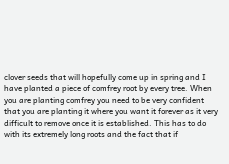clover seeds that will hopefully come up in spring and I have planted a piece of comfrey root by every tree. When you are planting comfrey you need to be very confident that you are planting it where you want it forever as it very difficult to remove once it is established. This has to do with its extremely long roots and the fact that if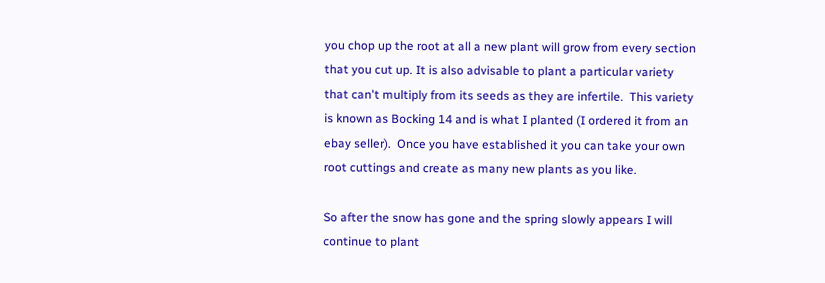you chop up the root at all a new plant will grow from every section that you cut up. It is also advisable to plant a particular variety that can't multiply from its seeds as they are infertile.  This variety is known as Bocking 14 and is what I planted (I ordered it from an ebay seller).  Once you have established it you can take your own root cuttings and create as many new plants as you like.

So after the snow has gone and the spring slowly appears I will continue to plant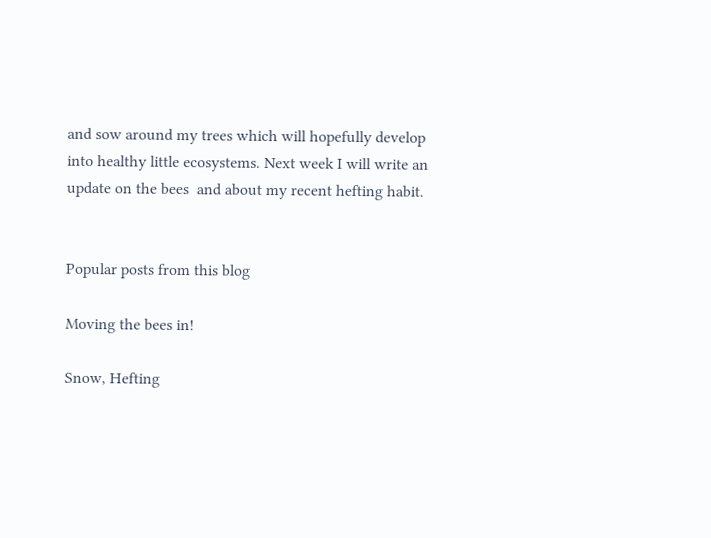and sow around my trees which will hopefully develop into healthy little ecosystems. Next week I will write an update on the bees  and about my recent hefting habit.


Popular posts from this blog

Moving the bees in!

Snow, Hefting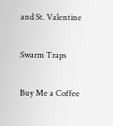and St. Valentine

Swarm Traps

Buy Me a Coffee